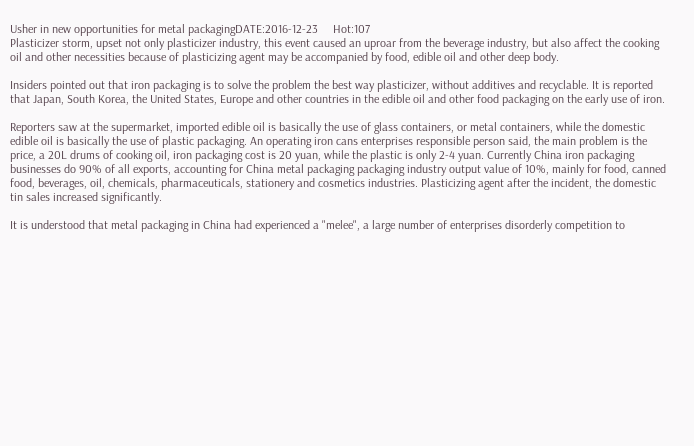Usher in new opportunities for metal packagingDATE:2016-12-23     Hot:107
Plasticizer storm, upset not only plasticizer industry, this event caused an uproar from the beverage industry, but also affect the cooking oil and other necessities because of plasticizing agent may be accompanied by food, edible oil and other deep body.

Insiders pointed out that iron packaging is to solve the problem the best way plasticizer, without additives and recyclable. It is reported that Japan, South Korea, the United States, Europe and other countries in the edible oil and other food packaging on the early use of iron.

Reporters saw at the supermarket, imported edible oil is basically the use of glass containers, or metal containers, while the domestic edible oil is basically the use of plastic packaging. An operating iron cans enterprises responsible person said, the main problem is the price, a 20L drums of cooking oil, iron packaging cost is 20 yuan, while the plastic is only 2-4 yuan. Currently China iron packaging businesses do 90% of all exports, accounting for China metal packaging packaging industry output value of 10%, mainly for food, canned food, beverages, oil, chemicals, pharmaceuticals, stationery and cosmetics industries. Plasticizing agent after the incident, the domestic tin sales increased significantly.

It is understood that metal packaging in China had experienced a "melee", a large number of enterprises disorderly competition to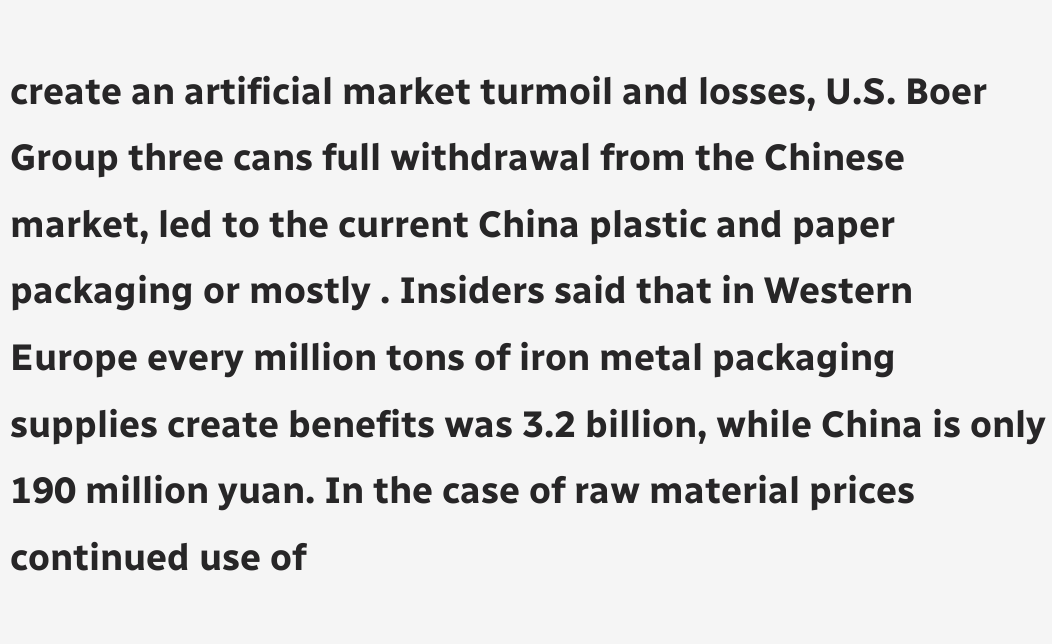create an artificial market turmoil and losses, U.S. Boer Group three cans full withdrawal from the Chinese market, led to the current China plastic and paper packaging or mostly . Insiders said that in Western Europe every million tons of iron metal packaging supplies create benefits was 3.2 billion, while China is only 190 million yuan. In the case of raw material prices continued use of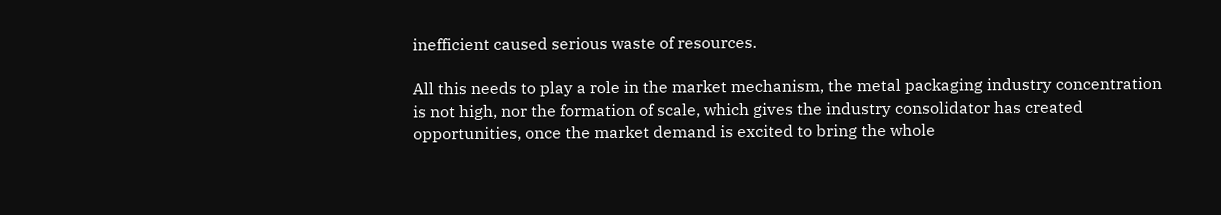inefficient caused serious waste of resources.

All this needs to play a role in the market mechanism, the metal packaging industry concentration is not high, nor the formation of scale, which gives the industry consolidator has created opportunities, once the market demand is excited to bring the whole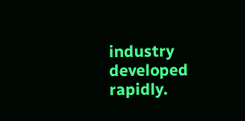industry developed rapidly.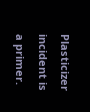Plasticizer incident is a primer.